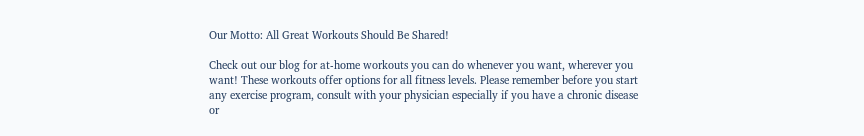Our Motto: All Great Workouts Should Be Shared!

Check out our blog for at-home workouts you can do whenever you want, wherever you want! These workouts offer options for all fitness levels. Please remember before you start any exercise program, consult with your physician especially if you have a chronic disease or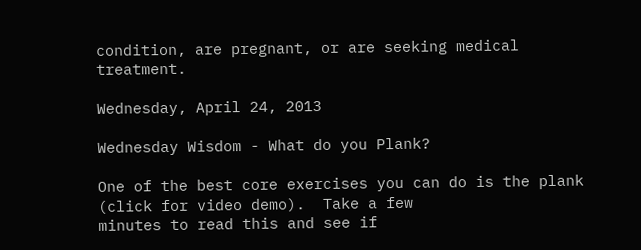condition, are pregnant, or are seeking medical treatment.

Wednesday, April 24, 2013

Wednesday Wisdom - What do you Plank?

One of the best core exercises you can do is the plank (click for video demo).  Take a few
minutes to read this and see if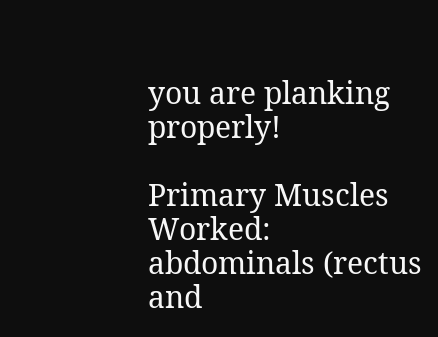you are planking properly!

Primary Muscles Worked:  abdominals (rectus and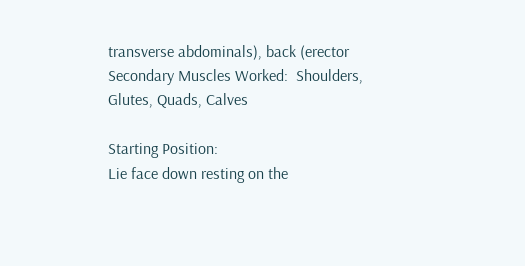transverse abdominals), back (erector
Secondary Muscles Worked:  Shoulders, Glutes, Quads, Calves

Starting Position:
Lie face down resting on the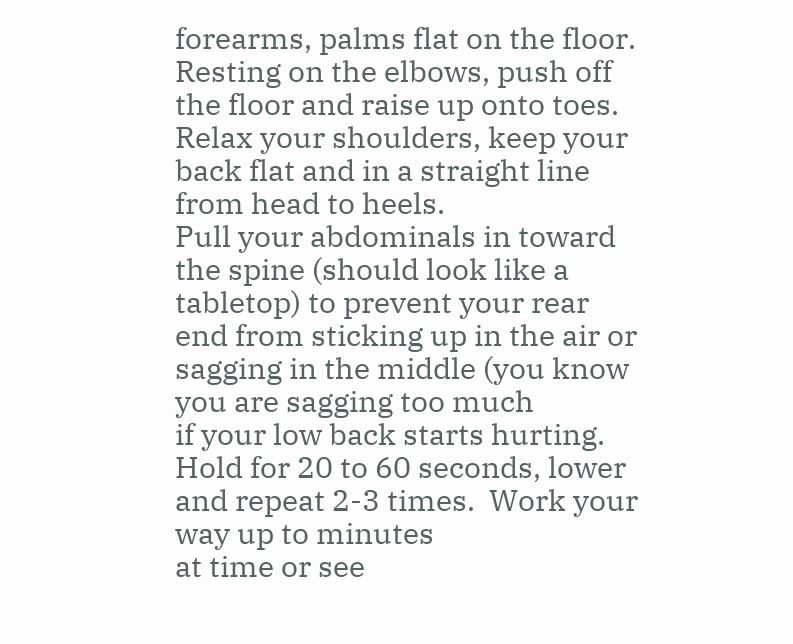forearms, palms flat on the floor.
Resting on the elbows, push off the floor and raise up onto toes.
Relax your shoulders, keep your back flat and in a straight line from head to heels.
Pull your abdominals in toward the spine (should look like a tabletop) to prevent your rear
end from sticking up in the air or sagging in the middle (you know you are sagging too much
if your low back starts hurting.
Hold for 20 to 60 seconds, lower and repeat 2-3 times.  Work your way up to minutes
at time or see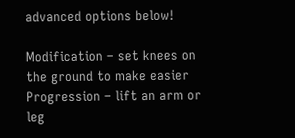advanced options below!

Modification – set knees on the ground to make easier
Progression – lift an arm or leg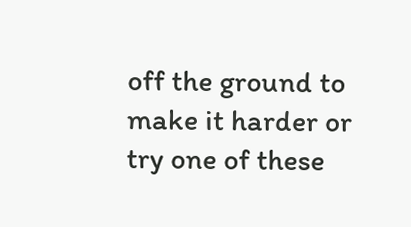off the ground to make it harder or try one of these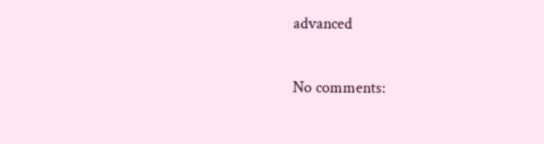advanced

No comments: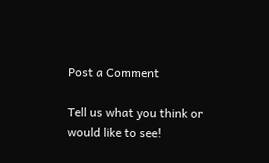Post a Comment

Tell us what you think or would like to see!